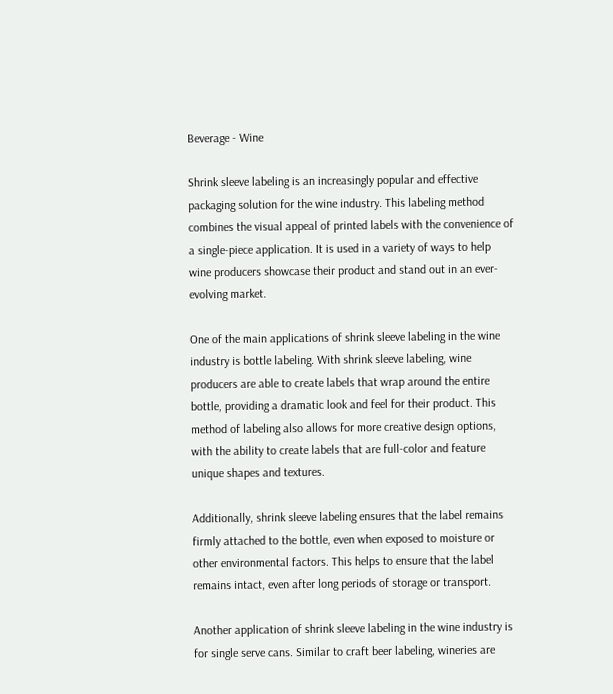Beverage - Wine

Shrink sleeve labeling is an increasingly popular and effective packaging solution for the wine industry. This labeling method combines the visual appeal of printed labels with the convenience of a single-piece application. It is used in a variety of ways to help wine producers showcase their product and stand out in an ever-evolving market.

One of the main applications of shrink sleeve labeling in the wine industry is bottle labeling. With shrink sleeve labeling, wine producers are able to create labels that wrap around the entire bottle, providing a dramatic look and feel for their product. This method of labeling also allows for more creative design options, with the ability to create labels that are full-color and feature unique shapes and textures.

Additionally, shrink sleeve labeling ensures that the label remains firmly attached to the bottle, even when exposed to moisture or other environmental factors. This helps to ensure that the label remains intact, even after long periods of storage or transport.

Another application of shrink sleeve labeling in the wine industry is for single serve cans. Similar to craft beer labeling, wineries are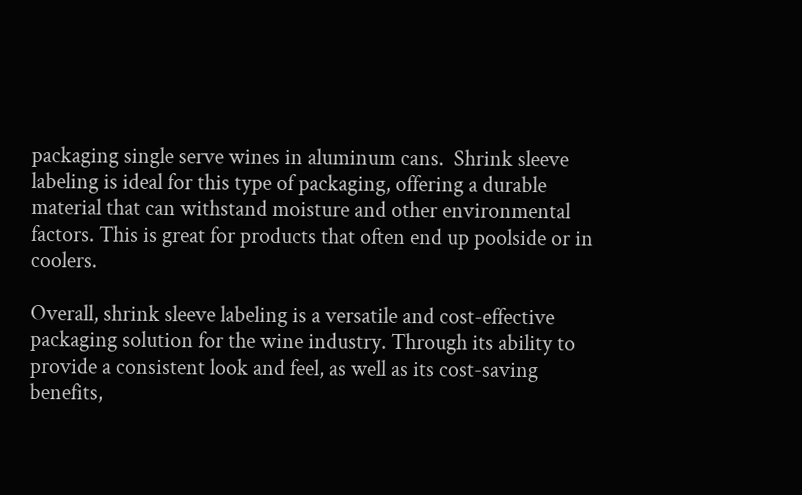packaging single serve wines in aluminum cans.  Shrink sleeve labeling is ideal for this type of packaging, offering a durable material that can withstand moisture and other environmental factors. This is great for products that often end up poolside or in coolers.

Overall, shrink sleeve labeling is a versatile and cost-effective packaging solution for the wine industry. Through its ability to provide a consistent look and feel, as well as its cost-saving benefits,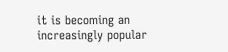it is becoming an increasingly popular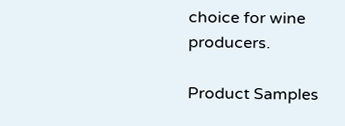choice for wine producers.

Product Samples